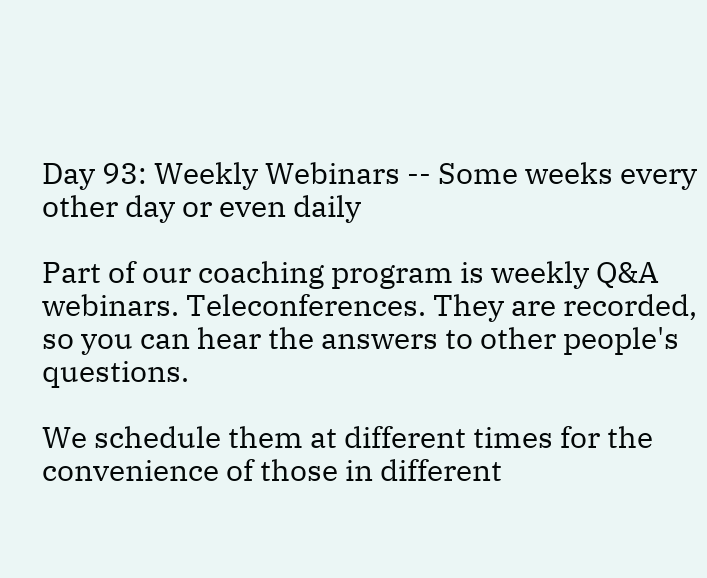Day 93: Weekly Webinars -- Some weeks every other day or even daily

Part of our coaching program is weekly Q&A webinars. Teleconferences. They are recorded, so you can hear the answers to other people's questions.

We schedule them at different times for the convenience of those in different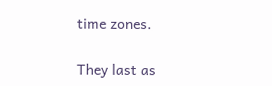time zones.

They last as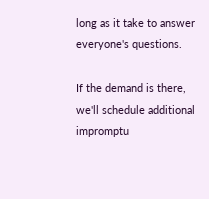long as it take to answer everyone's questions.

If the demand is there, we'll schedule additional impromptu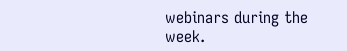webinars during the week.